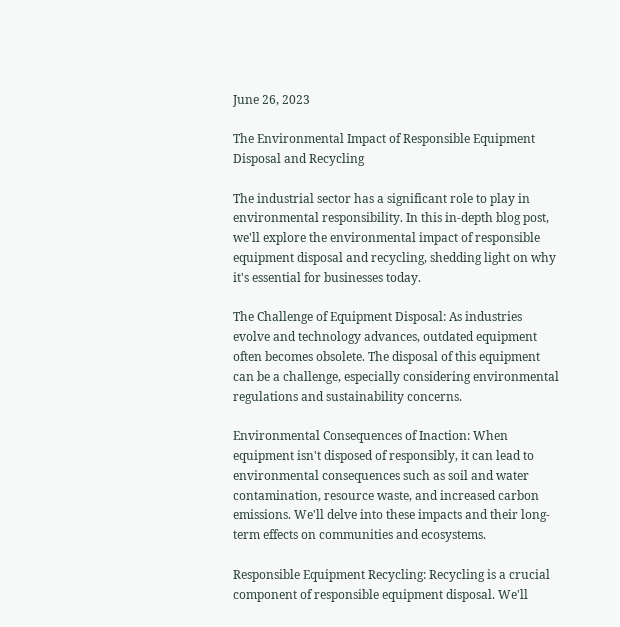June 26, 2023

The Environmental Impact of Responsible Equipment Disposal and Recycling

The industrial sector has a significant role to play in environmental responsibility. In this in-depth blog post, we'll explore the environmental impact of responsible equipment disposal and recycling, shedding light on why it's essential for businesses today.

The Challenge of Equipment Disposal: As industries evolve and technology advances, outdated equipment often becomes obsolete. The disposal of this equipment can be a challenge, especially considering environmental regulations and sustainability concerns.

Environmental Consequences of Inaction: When equipment isn't disposed of responsibly, it can lead to environmental consequences such as soil and water contamination, resource waste, and increased carbon emissions. We'll delve into these impacts and their long-term effects on communities and ecosystems.

Responsible Equipment Recycling: Recycling is a crucial component of responsible equipment disposal. We'll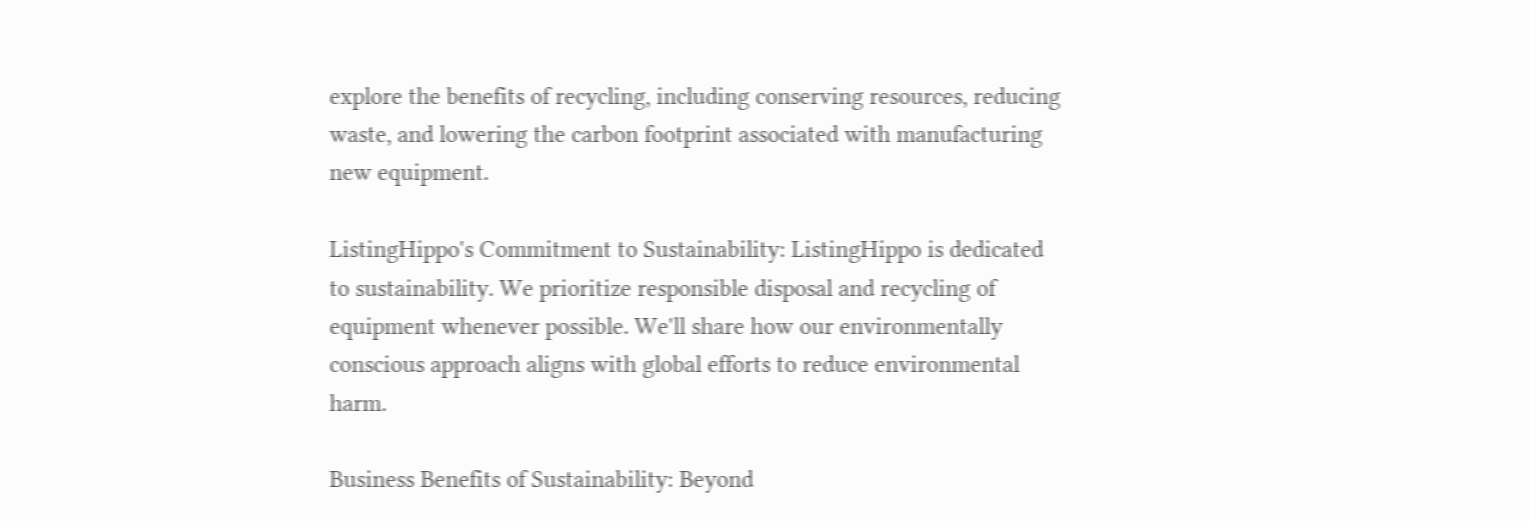explore the benefits of recycling, including conserving resources, reducing waste, and lowering the carbon footprint associated with manufacturing new equipment.

ListingHippo's Commitment to Sustainability: ListingHippo is dedicated to sustainability. We prioritize responsible disposal and recycling of equipment whenever possible. We'll share how our environmentally conscious approach aligns with global efforts to reduce environmental harm.

Business Benefits of Sustainability: Beyond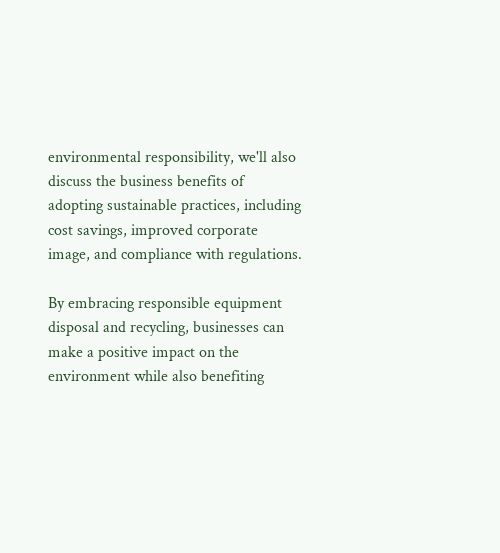environmental responsibility, we'll also discuss the business benefits of adopting sustainable practices, including cost savings, improved corporate image, and compliance with regulations.

By embracing responsible equipment disposal and recycling, businesses can make a positive impact on the environment while also benefiting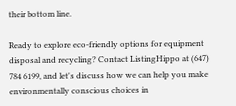their bottom line.

Ready to explore eco-friendly options for equipment disposal and recycling? Contact ListingHippo at (647) 784 6199, and let's discuss how we can help you make environmentally conscious choices in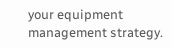your equipment management strategy.